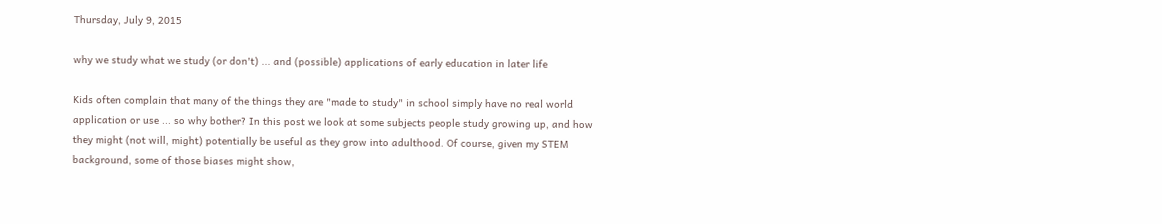Thursday, July 9, 2015

why we study what we study (or don't) ... and (possible) applications of early education in later life

Kids often complain that many of the things they are "made to study" in school simply have no real world application or use ... so why bother? In this post we look at some subjects people study growing up, and how they might (not will, might) potentially be useful as they grow into adulthood. Of course, given my STEM background, some of those biases might show,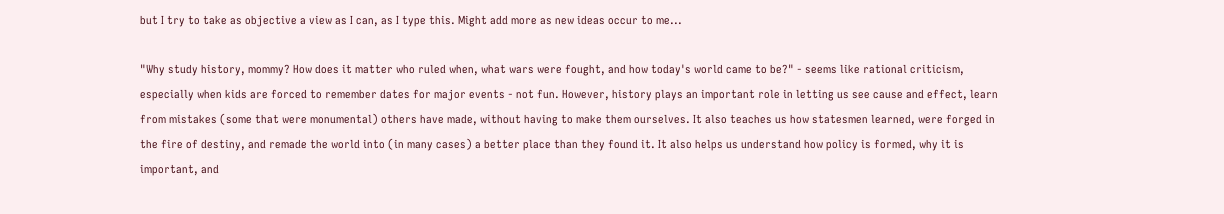but I try to take as objective a view as I can, as I type this. Might add more as new ideas occur to me...

"Why study history, mommy? How does it matter who ruled when, what wars were fought, and how today's world came to be?" - seems like rational criticism, especially when kids are forced to remember dates for major events - not fun. However, history plays an important role in letting us see cause and effect, learn from mistakes (some that were monumental) others have made, without having to make them ourselves. It also teaches us how statesmen learned, were forged in the fire of destiny, and remade the world into (in many cases) a better place than they found it. It also helps us understand how policy is formed, why it is important, and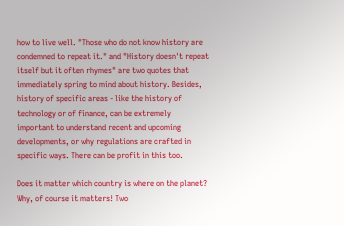how to live well. "Those who do not know history are condemned to repeat it." and "History doesn't repeat itself but it often rhymes" are two quotes that immediately spring to mind about history. Besides, history of specific areas - like the history of technology or of finance, can be extremely important to understand recent and upcoming developments, or why regulations are crafted in specific ways. There can be profit in this too.

Does it matter which country is where on the planet? Why, of course it matters! Two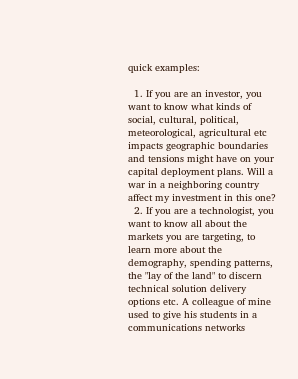quick examples:

  1. If you are an investor, you want to know what kinds of social, cultural, political, meteorological, agricultural etc impacts geographic boundaries and tensions might have on your capital deployment plans. Will a war in a neighboring country affect my investment in this one?
  2. If you are a technologist, you want to know all about the markets you are targeting, to learn more about the demography, spending patterns, the "lay of the land" to discern technical solution delivery options etc. A colleague of mine used to give his students in a communications networks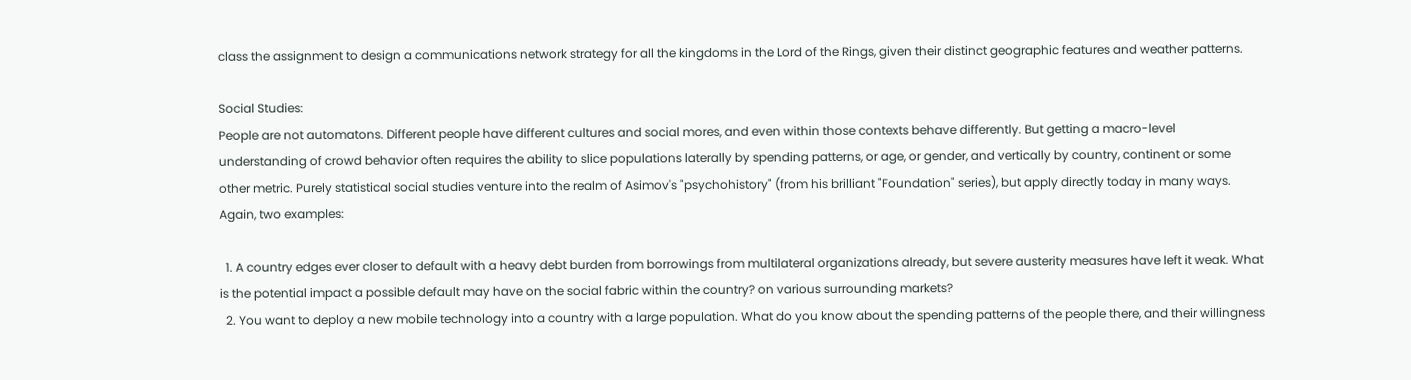class the assignment to design a communications network strategy for all the kingdoms in the Lord of the Rings, given their distinct geographic features and weather patterns.

Social Studies:
People are not automatons. Different people have different cultures and social mores, and even within those contexts behave differently. But getting a macro-level understanding of crowd behavior often requires the ability to slice populations laterally by spending patterns, or age, or gender, and vertically by country, continent or some other metric. Purely statistical social studies venture into the realm of Asimov's "psychohistory" (from his brilliant "Foundation" series), but apply directly today in many ways. Again, two examples:

  1. A country edges ever closer to default with a heavy debt burden from borrowings from multilateral organizations already, but severe austerity measures have left it weak. What is the potential impact a possible default may have on the social fabric within the country? on various surrounding markets?
  2. You want to deploy a new mobile technology into a country with a large population. What do you know about the spending patterns of the people there, and their willingness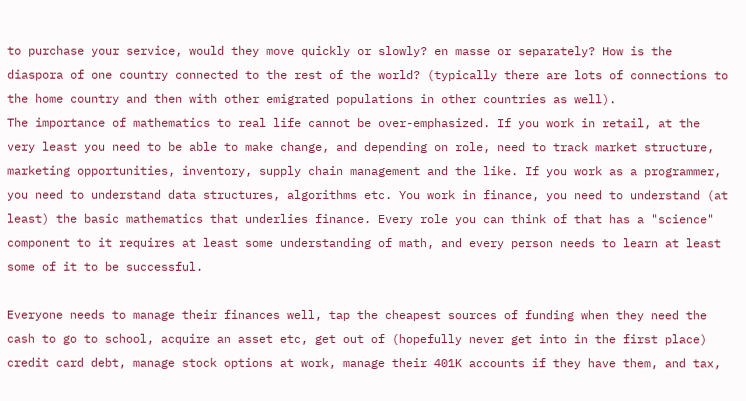to purchase your service, would they move quickly or slowly? en masse or separately? How is the diaspora of one country connected to the rest of the world? (typically there are lots of connections to the home country and then with other emigrated populations in other countries as well).
The importance of mathematics to real life cannot be over-emphasized. If you work in retail, at the very least you need to be able to make change, and depending on role, need to track market structure, marketing opportunities, inventory, supply chain management and the like. If you work as a programmer, you need to understand data structures, algorithms etc. You work in finance, you need to understand (at least) the basic mathematics that underlies finance. Every role you can think of that has a "science" component to it requires at least some understanding of math, and every person needs to learn at least some of it to be successful.

Everyone needs to manage their finances well, tap the cheapest sources of funding when they need the cash to go to school, acquire an asset etc, get out of (hopefully never get into in the first place) credit card debt, manage stock options at work, manage their 401K accounts if they have them, and tax,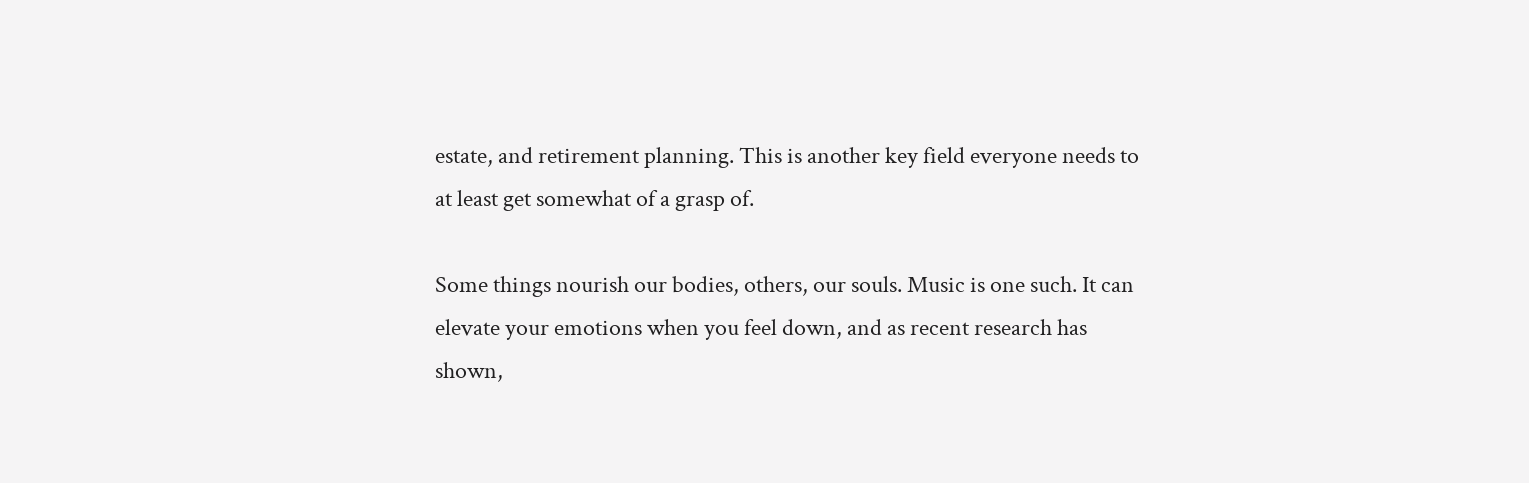estate, and retirement planning. This is another key field everyone needs to at least get somewhat of a grasp of.

Some things nourish our bodies, others, our souls. Music is one such. It can elevate your emotions when you feel down, and as recent research has shown,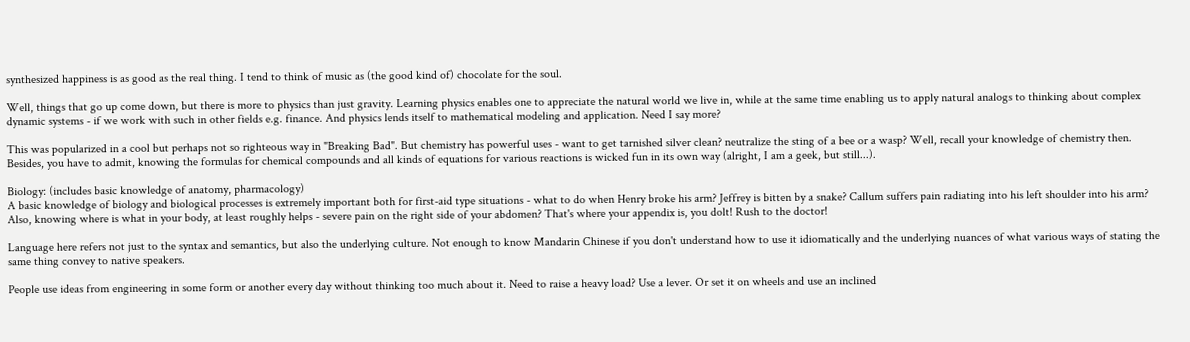synthesized happiness is as good as the real thing. I tend to think of music as (the good kind of) chocolate for the soul.

Well, things that go up come down, but there is more to physics than just gravity. Learning physics enables one to appreciate the natural world we live in, while at the same time enabling us to apply natural analogs to thinking about complex dynamic systems - if we work with such in other fields e.g. finance. And physics lends itself to mathematical modeling and application. Need I say more?

This was popularized in a cool but perhaps not so righteous way in "Breaking Bad". But chemistry has powerful uses - want to get tarnished silver clean? neutralize the sting of a bee or a wasp? Well, recall your knowledge of chemistry then. Besides, you have to admit, knowing the formulas for chemical compounds and all kinds of equations for various reactions is wicked fun in its own way (alright, I am a geek, but still...).

Biology: (includes basic knowledge of anatomy, pharmacology)
A basic knowledge of biology and biological processes is extremely important both for first-aid type situations - what to do when Henry broke his arm? Jeffrey is bitten by a snake? Callum suffers pain radiating into his left shoulder into his arm? Also, knowing where is what in your body, at least roughly helps - severe pain on the right side of your abdomen? That's where your appendix is, you dolt! Rush to the doctor!

Language here refers not just to the syntax and semantics, but also the underlying culture. Not enough to know Mandarin Chinese if you don't understand how to use it idiomatically and the underlying nuances of what various ways of stating the same thing convey to native speakers.

People use ideas from engineering in some form or another every day without thinking too much about it. Need to raise a heavy load? Use a lever. Or set it on wheels and use an inclined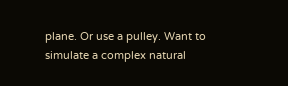plane. Or use a pulley. Want to simulate a complex natural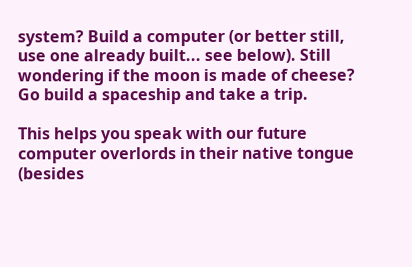system? Build a computer (or better still, use one already built... see below). Still wondering if the moon is made of cheese? Go build a spaceship and take a trip.

This helps you speak with our future computer overlords in their native tongue (besides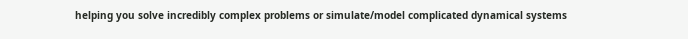helping you solve incredibly complex problems or simulate/model complicated dynamical systems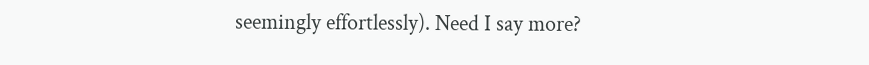seemingly effortlessly). Need I say more?